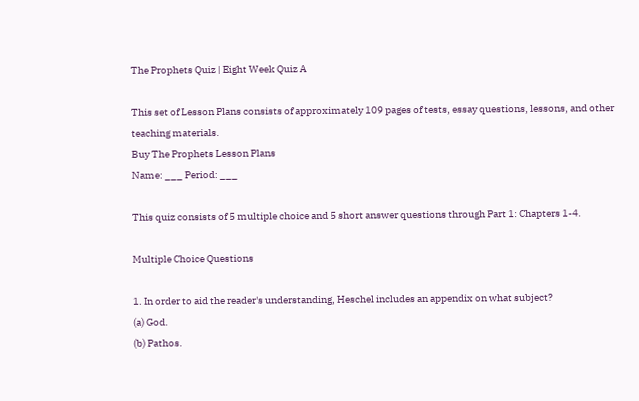The Prophets Quiz | Eight Week Quiz A

This set of Lesson Plans consists of approximately 109 pages of tests, essay questions, lessons, and other teaching materials.
Buy The Prophets Lesson Plans
Name: ___ Period: ___

This quiz consists of 5 multiple choice and 5 short answer questions through Part 1: Chapters 1-4.

Multiple Choice Questions

1. In order to aid the reader's understanding, Heschel includes an appendix on what subject?
(a) God.
(b) Pathos.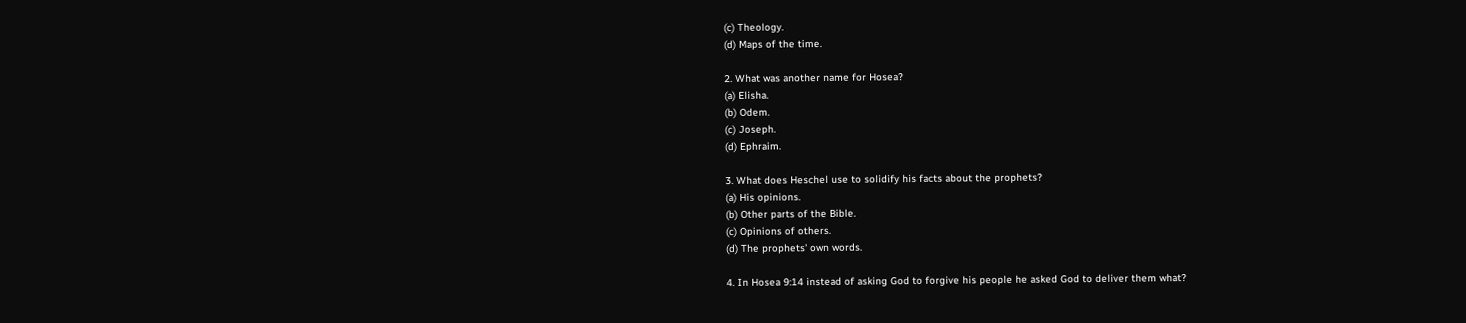(c) Theology.
(d) Maps of the time.

2. What was another name for Hosea?
(a) Elisha.
(b) Odem.
(c) Joseph.
(d) Ephraim.

3. What does Heschel use to solidify his facts about the prophets?
(a) His opinions.
(b) Other parts of the Bible.
(c) Opinions of others.
(d) The prophets' own words.

4. In Hosea 9:14 instead of asking God to forgive his people he asked God to deliver them what?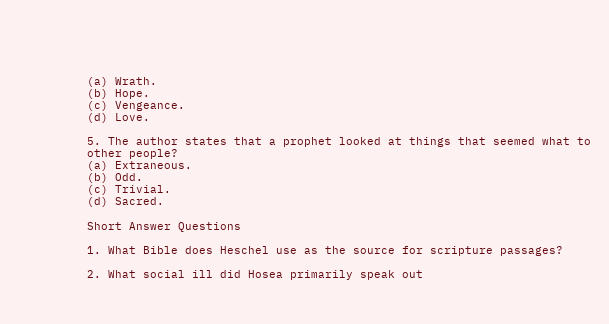(a) Wrath.
(b) Hope.
(c) Vengeance.
(d) Love.

5. The author states that a prophet looked at things that seemed what to other people?
(a) Extraneous.
(b) Odd.
(c) Trivial.
(d) Sacred.

Short Answer Questions

1. What Bible does Heschel use as the source for scripture passages?

2. What social ill did Hosea primarily speak out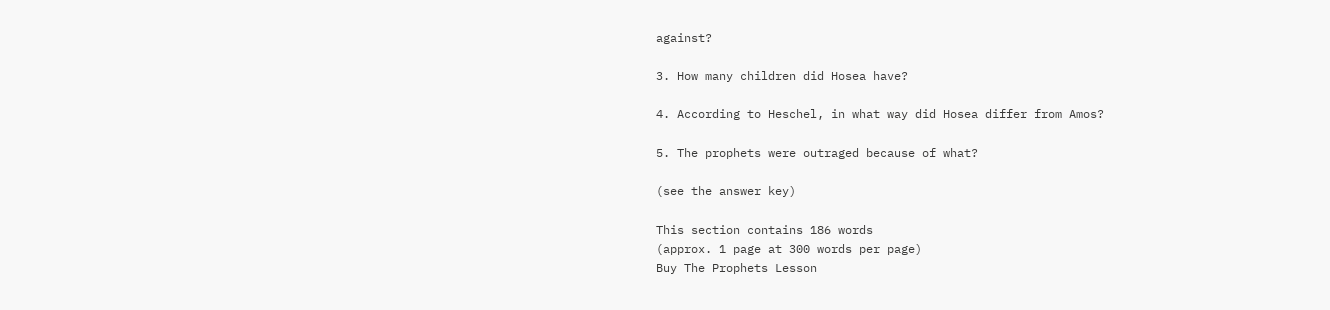against?

3. How many children did Hosea have?

4. According to Heschel, in what way did Hosea differ from Amos?

5. The prophets were outraged because of what?

(see the answer key)

This section contains 186 words
(approx. 1 page at 300 words per page)
Buy The Prophets Lesson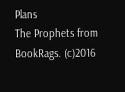Plans
The Prophets from BookRags. (c)2016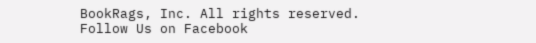BookRags, Inc. All rights reserved.
Follow Us on Facebook